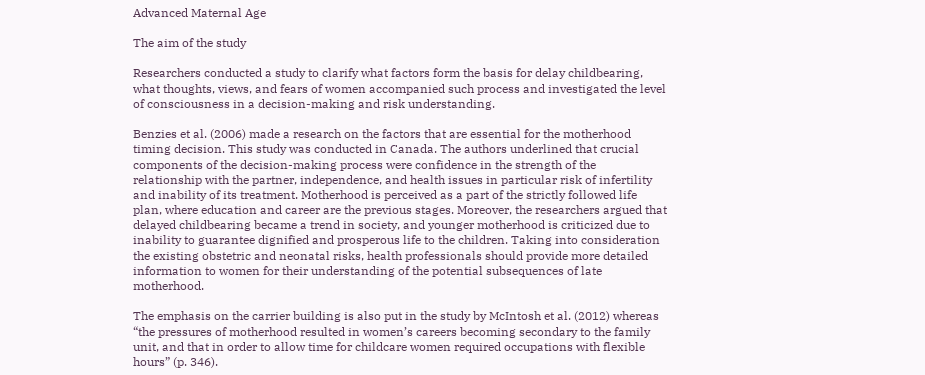Advanced Maternal Age

The aim of the study

Researchers conducted a study to clarify what factors form the basis for delay childbearing, what thoughts, views, and fears of women accompanied such process and investigated the level of consciousness in a decision-making and risk understanding.

Benzies et al. (2006) made a research on the factors that are essential for the motherhood timing decision. This study was conducted in Canada. The authors underlined that crucial components of the decision-making process were confidence in the strength of the relationship with the partner, independence, and health issues in particular risk of infertility and inability of its treatment. Motherhood is perceived as a part of the strictly followed life plan, where education and career are the previous stages. Moreover, the researchers argued that delayed childbearing became a trend in society, and younger motherhood is criticized due to inability to guarantee dignified and prosperous life to the children. Taking into consideration the existing obstetric and neonatal risks, health professionals should provide more detailed information to women for their understanding of the potential subsequences of late motherhood.

The emphasis on the carrier building is also put in the study by McIntosh et al. (2012) whereas “the pressures of motherhood resulted in women’s careers becoming secondary to the family unit, and that in order to allow time for childcare women required occupations with flexible hours” (p. 346).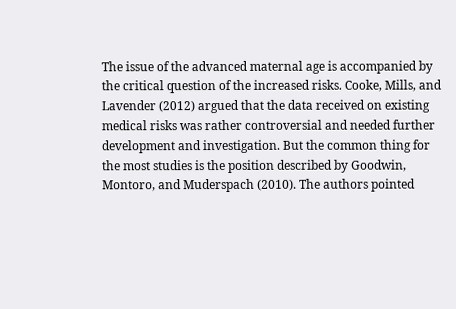The issue of the advanced maternal age is accompanied by the critical question of the increased risks. Cooke, Mills, and Lavender (2012) argued that the data received on existing medical risks was rather controversial and needed further development and investigation. But the common thing for the most studies is the position described by Goodwin, Montoro, and Muderspach (2010). The authors pointed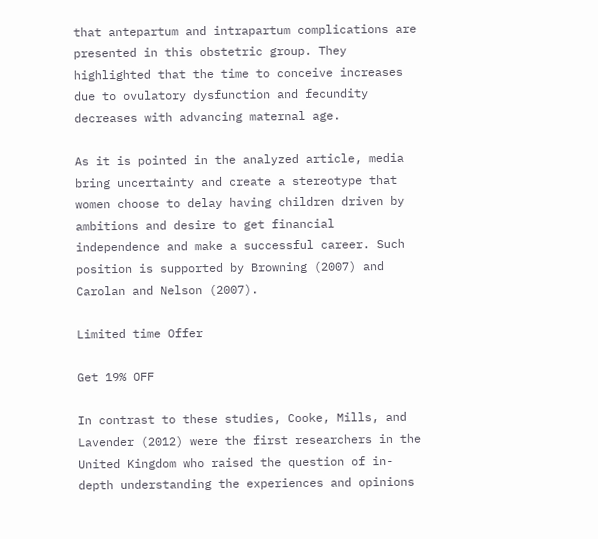that antepartum and intrapartum complications are presented in this obstetric group. They highlighted that the time to conceive increases due to ovulatory dysfunction and fecundity decreases with advancing maternal age.

As it is pointed in the analyzed article, media bring uncertainty and create a stereotype that women choose to delay having children driven by ambitions and desire to get financial independence and make a successful career. Such position is supported by Browning (2007) and Carolan and Nelson (2007).

Limited time Offer

Get 19% OFF

In contrast to these studies, Cooke, Mills, and Lavender (2012) were the first researchers in the United Kingdom who raised the question of in-depth understanding the experiences and opinions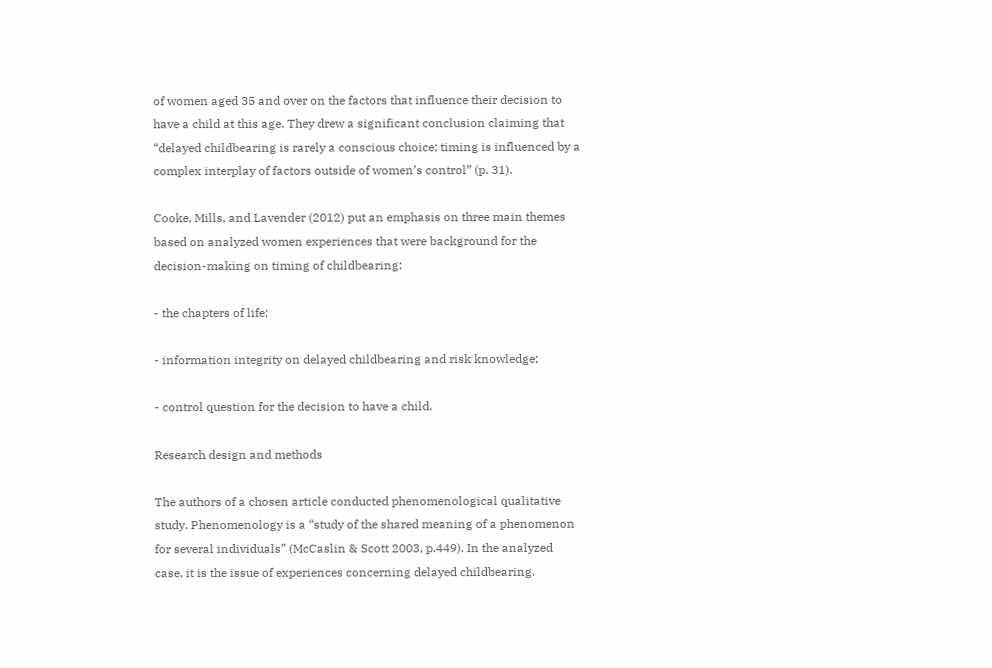of women aged 35 and over on the factors that influence their decision to have a child at this age. They drew a significant conclusion claiming that “delayed childbearing is rarely a conscious choice; timing is influenced by a complex interplay of factors outside of women’s control” (p. 31).

Cooke, Mills, and Lavender (2012) put an emphasis on three main themes based on analyzed women experiences that were background for the decision-making on timing of childbearing:

- the chapters of life;

- information integrity on delayed childbearing and risk knowledge;

- control question for the decision to have a child.

Research design and methods

The authors of a chosen article conducted phenomenological qualitative study. Phenomenology is a “study of the shared meaning of a phenomenon for several individuals” (McCaslin & Scott 2003, p.449). In the analyzed case, it is the issue of experiences concerning delayed childbearing.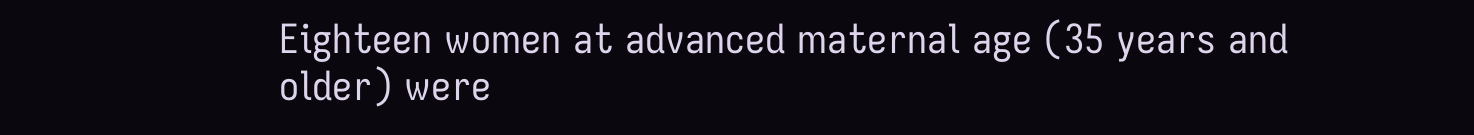Eighteen women at advanced maternal age (35 years and older) were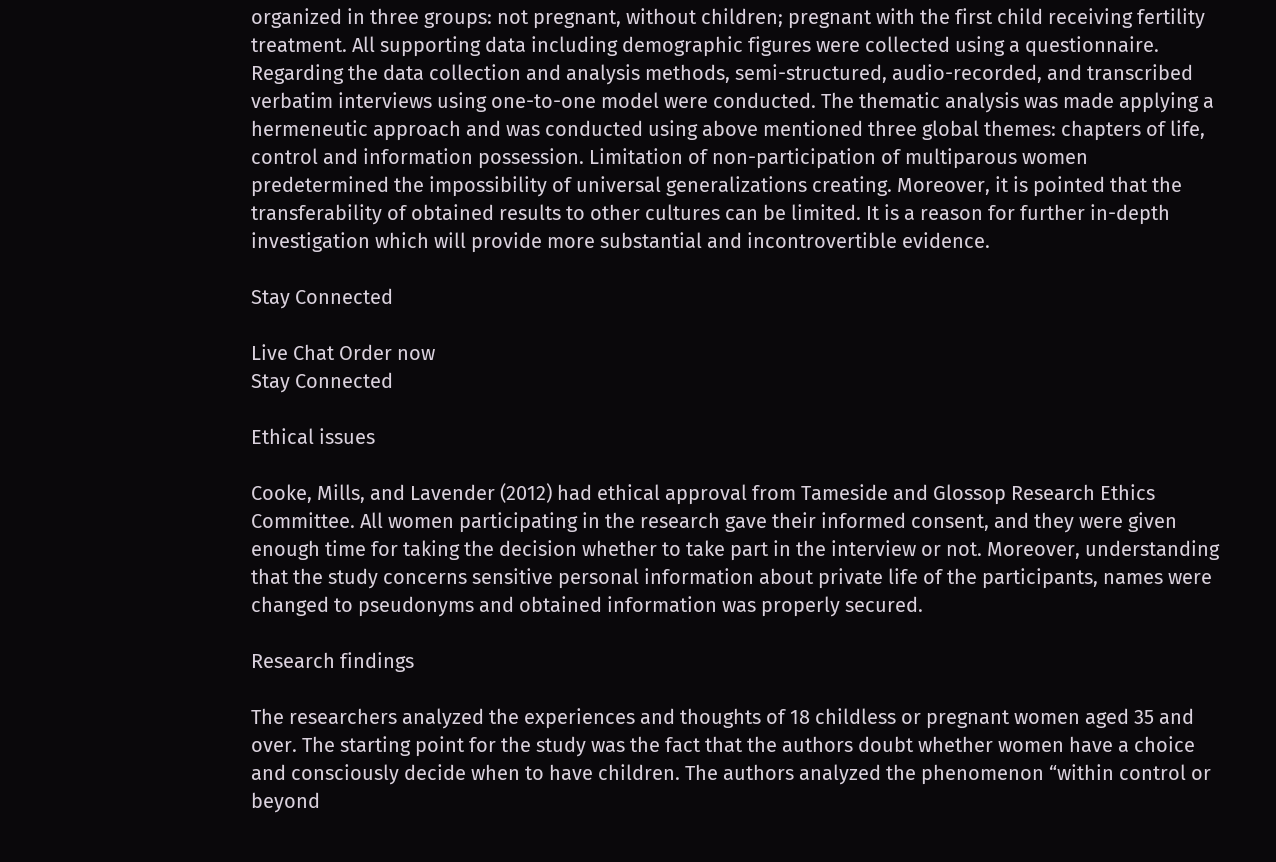organized in three groups: not pregnant, without children; pregnant with the first child receiving fertility treatment. All supporting data including demographic figures were collected using a questionnaire. Regarding the data collection and analysis methods, semi-structured, audio-recorded, and transcribed verbatim interviews using one-to-one model were conducted. The thematic analysis was made applying a hermeneutic approach and was conducted using above mentioned three global themes: chapters of life, control and information possession. Limitation of non-participation of multiparous women predetermined the impossibility of universal generalizations creating. Moreover, it is pointed that the transferability of obtained results to other cultures can be limited. It is a reason for further in-depth investigation which will provide more substantial and incontrovertible evidence.

Stay Connected

Live Chat Order now
Stay Connected

Ethical issues

Cooke, Mills, and Lavender (2012) had ethical approval from Tameside and Glossop Research Ethics Committee. All women participating in the research gave their informed consent, and they were given enough time for taking the decision whether to take part in the interview or not. Moreover, understanding that the study concerns sensitive personal information about private life of the participants, names were changed to pseudonyms and obtained information was properly secured.

Research findings

The researchers analyzed the experiences and thoughts of 18 childless or pregnant women aged 35 and over. The starting point for the study was the fact that the authors doubt whether women have a choice and consciously decide when to have children. The authors analyzed the phenomenon “within control or beyond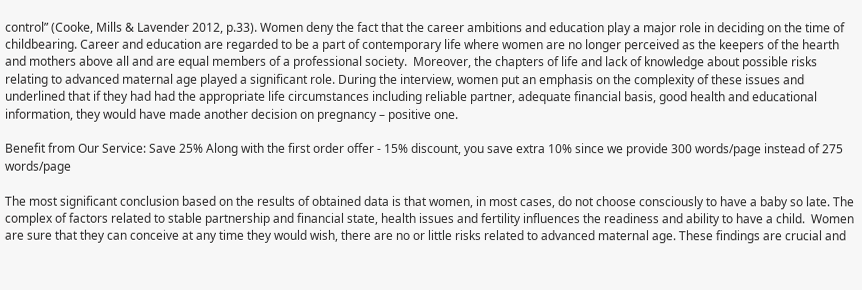control” (Cooke, Mills & Lavender 2012, p.33). Women deny the fact that the career ambitions and education play a major role in deciding on the time of childbearing. Career and education are regarded to be a part of contemporary life where women are no longer perceived as the keepers of the hearth and mothers above all and are equal members of a professional society.  Moreover, the chapters of life and lack of knowledge about possible risks relating to advanced maternal age played a significant role. During the interview, women put an emphasis on the complexity of these issues and underlined that if they had had the appropriate life circumstances including reliable partner, adequate financial basis, good health and educational information, they would have made another decision on pregnancy – positive one.

Benefit from Our Service: Save 25% Along with the first order offer - 15% discount, you save extra 10% since we provide 300 words/page instead of 275 words/page

The most significant conclusion based on the results of obtained data is that women, in most cases, do not choose consciously to have a baby so late. The complex of factors related to stable partnership and financial state, health issues and fertility influences the readiness and ability to have a child.  Women are sure that they can conceive at any time they would wish, there are no or little risks related to advanced maternal age. These findings are crucial and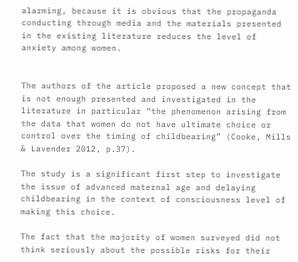alarming, because it is obvious that the propaganda conducting through media and the materials presented in the existing literature reduces the level of anxiety among women.


The authors of the article proposed a new concept that is not enough presented and investigated in the literature in particular “the phenomenon arising from the data that women do not have ultimate choice or control over the timing of childbearing” (Cooke, Mills & Lavender 2012, p.37).

The study is a significant first step to investigate the issue of advanced maternal age and delaying childbearing in the context of consciousness level of making this choice.

The fact that the majority of women surveyed did not think seriously about the possible risks for their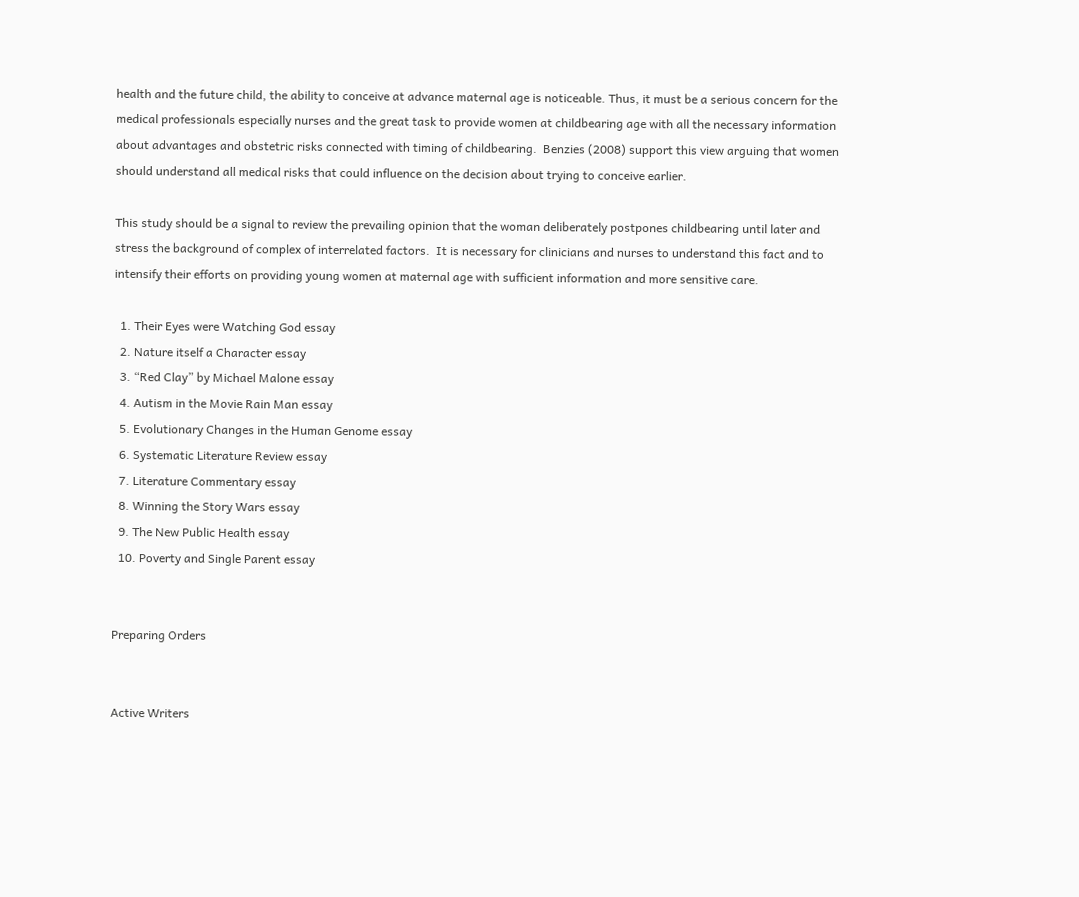health and the future child, the ability to conceive at advance maternal age is noticeable. Thus, it must be a serious concern for the medical professionals especially nurses and the great task to provide women at childbearing age with all the necessary information about advantages and obstetric risks connected with timing of childbearing.  Benzies (2008) support this view arguing that women should understand all medical risks that could influence on the decision about trying to conceive earlier.

This study should be a signal to review the prevailing opinion that the woman deliberately postpones childbearing until later and stress the background of complex of interrelated factors.  It is necessary for clinicians and nurses to understand this fact and to intensify their efforts on providing young women at maternal age with sufficient information and more sensitive care.

  1. Their Eyes were Watching God essay
  2. Nature itself a Character essay
  3. “Red Clay” by Michael Malone essay
  4. Autism in the Movie Rain Man essay
  5. Evolutionary Changes in the Human Genome essay
  6. Systematic Literature Review essay
  7. Literature Commentary essay
  8. Winning the Story Wars essay
  9. The New Public Health essay
  10. Poverty and Single Parent essay


Preparing Orders


Active Writers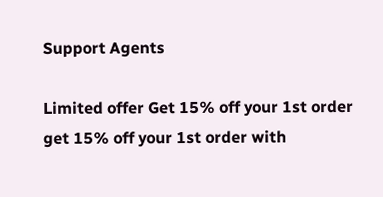Support Agents

Limited offer Get 15% off your 1st order
get 15% off your 1st order with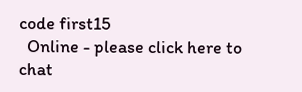code first15
  Online - please click here to chat